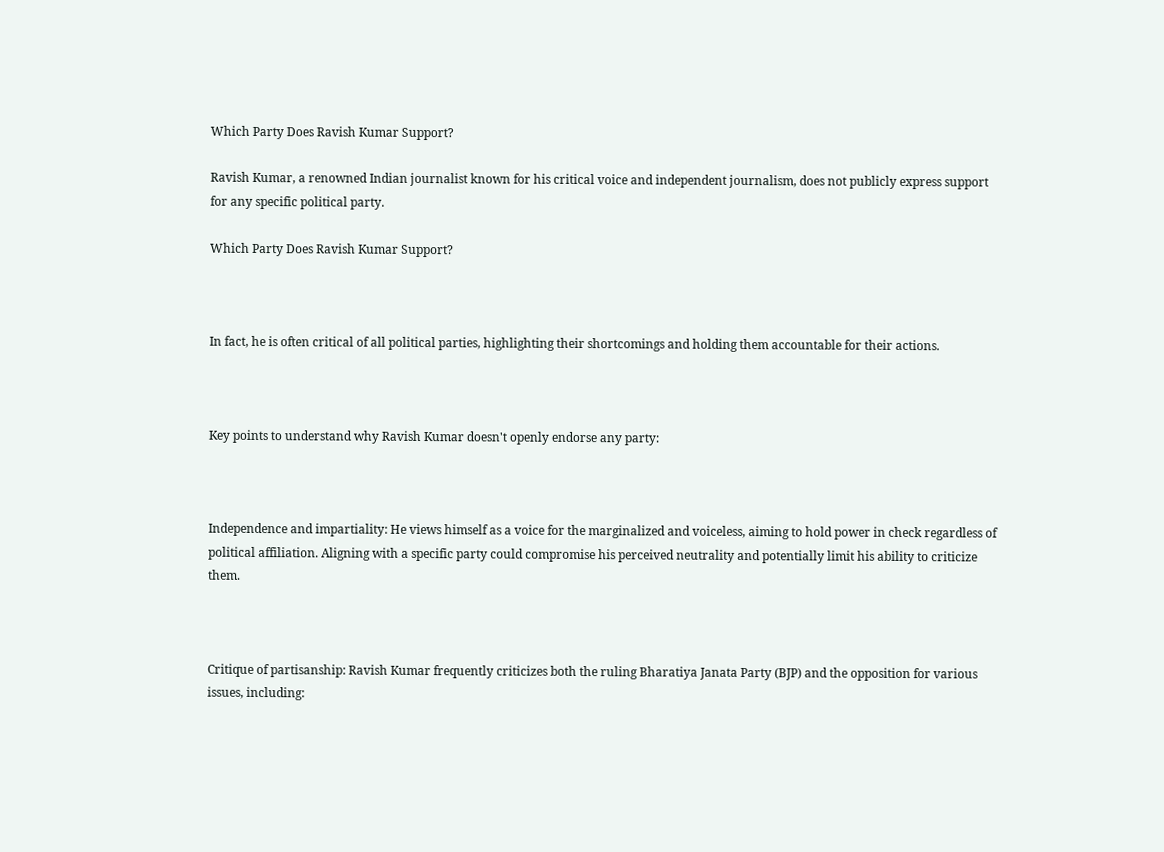Which Party Does Ravish Kumar Support?

Ravish Kumar, a renowned Indian journalist known for his critical voice and independent journalism, does not publicly express support for any specific political party.

Which Party Does Ravish Kumar Support?



In fact, he is often critical of all political parties, highlighting their shortcomings and holding them accountable for their actions.



Key points to understand why Ravish Kumar doesn't openly endorse any party:



Independence and impartiality: He views himself as a voice for the marginalized and voiceless, aiming to hold power in check regardless of political affiliation. Aligning with a specific party could compromise his perceived neutrality and potentially limit his ability to criticize them.



Critique of partisanship: Ravish Kumar frequently criticizes both the ruling Bharatiya Janata Party (BJP) and the opposition for various issues, including: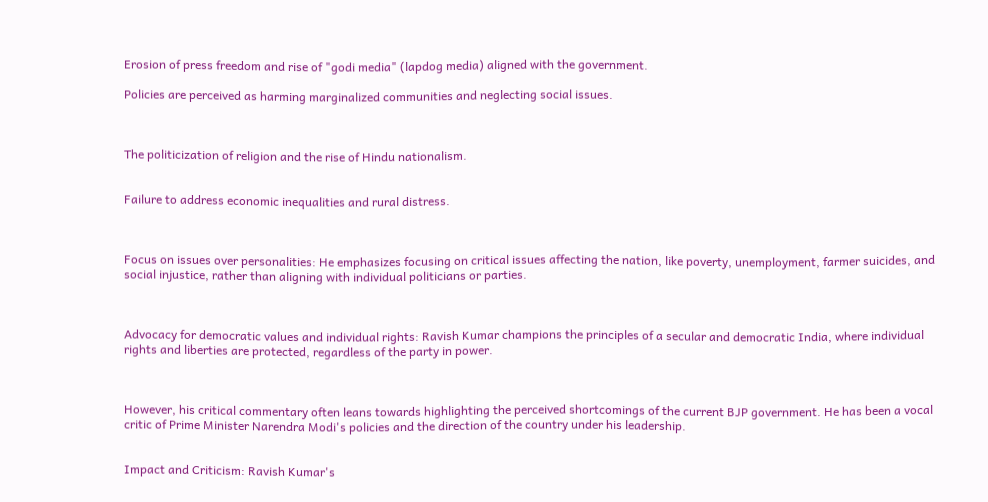Erosion of press freedom and rise of "godi media" (lapdog media) aligned with the government.

Policies are perceived as harming marginalized communities and neglecting social issues.



The politicization of religion and the rise of Hindu nationalism.


Failure to address economic inequalities and rural distress.



Focus on issues over personalities: He emphasizes focusing on critical issues affecting the nation, like poverty, unemployment, farmer suicides, and social injustice, rather than aligning with individual politicians or parties.



Advocacy for democratic values and individual rights: Ravish Kumar champions the principles of a secular and democratic India, where individual rights and liberties are protected, regardless of the party in power.



However, his critical commentary often leans towards highlighting the perceived shortcomings of the current BJP government. He has been a vocal critic of Prime Minister Narendra Modi's policies and the direction of the country under his leadership.


Impact and Criticism: Ravish Kumar's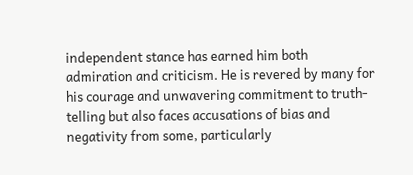independent stance has earned him both admiration and criticism. He is revered by many for his courage and unwavering commitment to truth-telling but also faces accusations of bias and negativity from some, particularly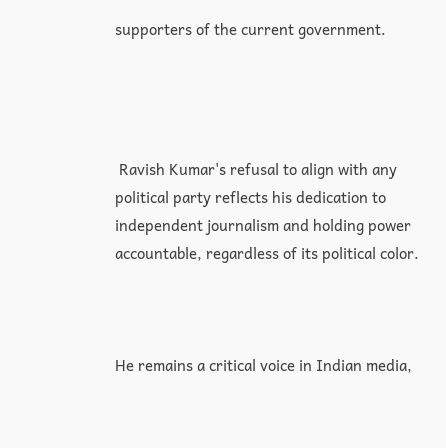supporters of the current government.




 Ravish Kumar's refusal to align with any political party reflects his dedication to independent journalism and holding power accountable, regardless of its political color.



He remains a critical voice in Indian media,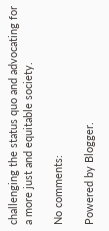challenging the status quo and advocating for a more just and equitable society.

No comments:

Powered by Blogger.